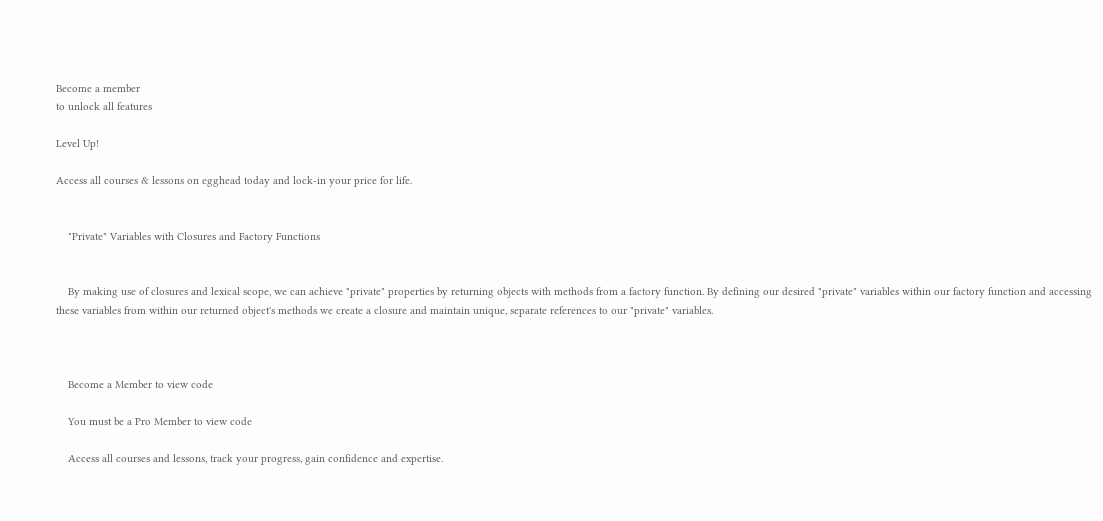Become a member
to unlock all features

Level Up!

Access all courses & lessons on egghead today and lock-in your price for life.


    "Private" Variables with Closures and Factory Functions


    By making use of closures and lexical scope, we can achieve "private" properties by returning objects with methods from a factory function. By defining our desired "private" variables within our factory function and accessing these variables from within our returned object's methods we create a closure and maintain unique, separate references to our "private" variables.



    Become a Member to view code

    You must be a Pro Member to view code

    Access all courses and lessons, track your progress, gain confidence and expertise.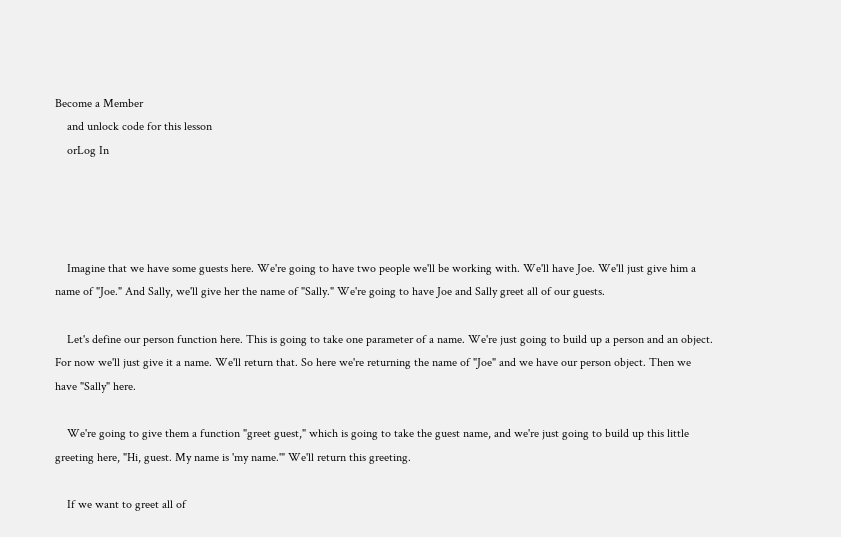Become a Member
    and unlock code for this lesson
    orLog In




    Imagine that we have some guests here. We're going to have two people we'll be working with. We'll have Joe. We'll just give him a name of "Joe." And Sally, we'll give her the name of "Sally." We're going to have Joe and Sally greet all of our guests.

    Let's define our person function here. This is going to take one parameter of a name. We're just going to build up a person and an object. For now we'll just give it a name. We'll return that. So here we're returning the name of "Joe" and we have our person object. Then we have "Sally" here.

    We're going to give them a function "greet guest," which is going to take the guest name, and we're just going to build up this little greeting here, "Hi, guest. My name is 'my name.'" We'll return this greeting.

    If we want to greet all of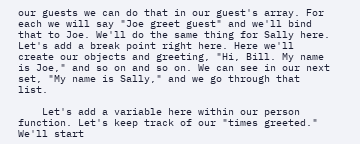our guests we can do that in our guest's array. For each we will say "Joe greet guest" and we'll bind that to Joe. We'll do the same thing for Sally here. Let's add a break point right here. Here we'll create our objects and greeting, "Hi, Bill. My name is Joe," and so on and so on. We can see in our next set, "My name is Sally," and we go through that list.

    Let's add a variable here within our person function. Let's keep track of our "times greeted." We'll start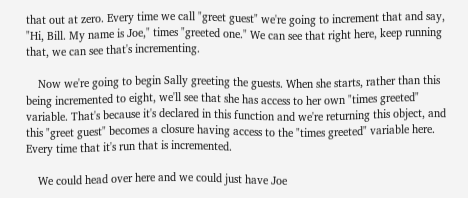that out at zero. Every time we call "greet guest" we're going to increment that and say, "Hi, Bill. My name is Joe," times "greeted one." We can see that right here, keep running that, we can see that's incrementing.

    Now we're going to begin Sally greeting the guests. When she starts, rather than this being incremented to eight, we'll see that she has access to her own "times greeted" variable. That's because it's declared in this function and we're returning this object, and this "greet guest" becomes a closure having access to the "times greeted" variable here. Every time that it's run that is incremented.

    We could head over here and we could just have Joe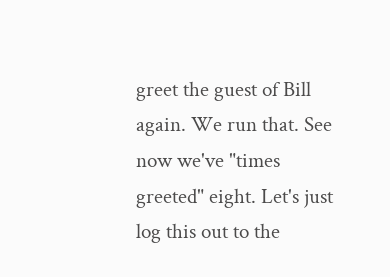greet the guest of Bill again. We run that. See now we've "times greeted" eight. Let's just log this out to the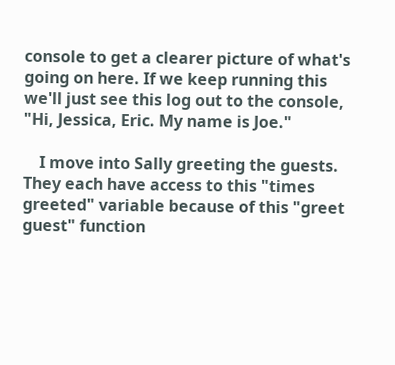console to get a clearer picture of what's going on here. If we keep running this we'll just see this log out to the console, "Hi, Jessica, Eric. My name is Joe."

    I move into Sally greeting the guests. They each have access to this "times greeted" variable because of this "greet guest" function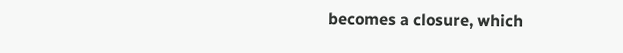becomes a closure, which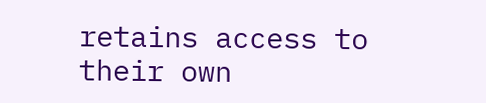retains access to their own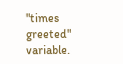"times greeted" variable.